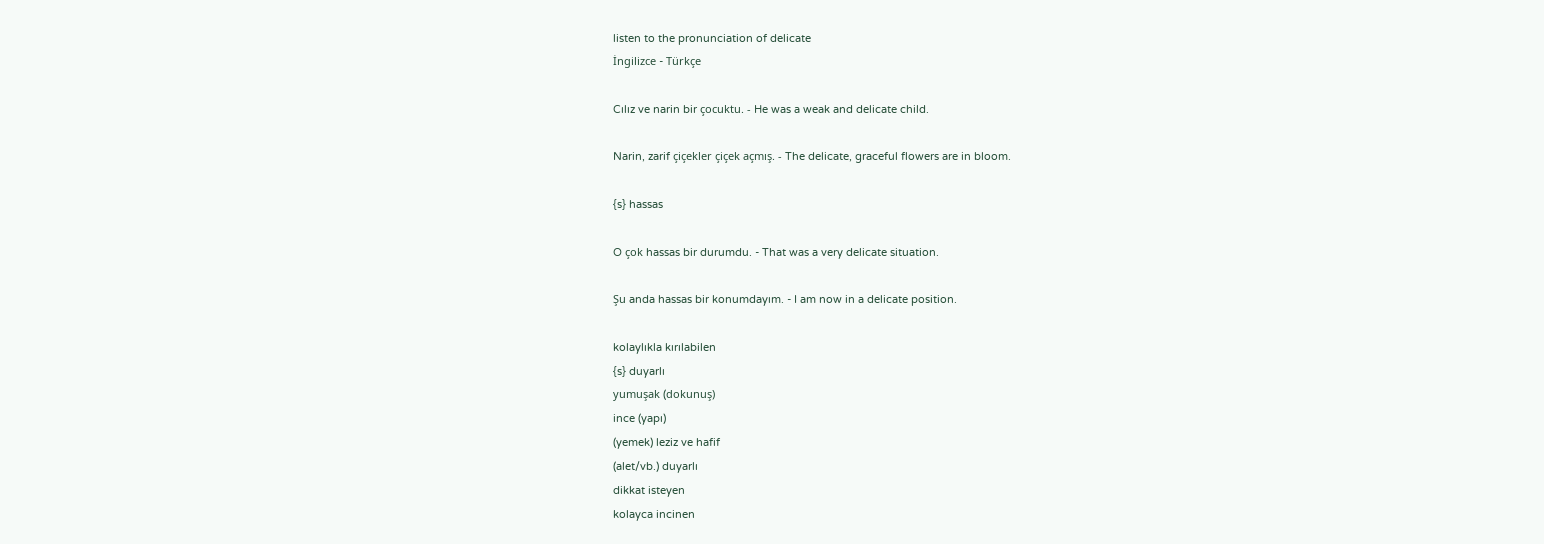listen to the pronunciation of delicate
İngilizce - Türkçe

Cılız ve narin bir çocuktu. - He was a weak and delicate child.

Narin, zarif çiçekler çiçek açmış. - The delicate, graceful flowers are in bloom.

{s} hassas

O çok hassas bir durumdu. - That was a very delicate situation.

Şu anda hassas bir konumdayım. - I am now in a delicate position.

kolaylıkla kırılabilen
{s} duyarlı
yumuşak (dokunuş)
ince (yapı)
(yemek) leziz ve hafif
(alet/vb.) duyarlı
dikkat isteyen
kolayca incinen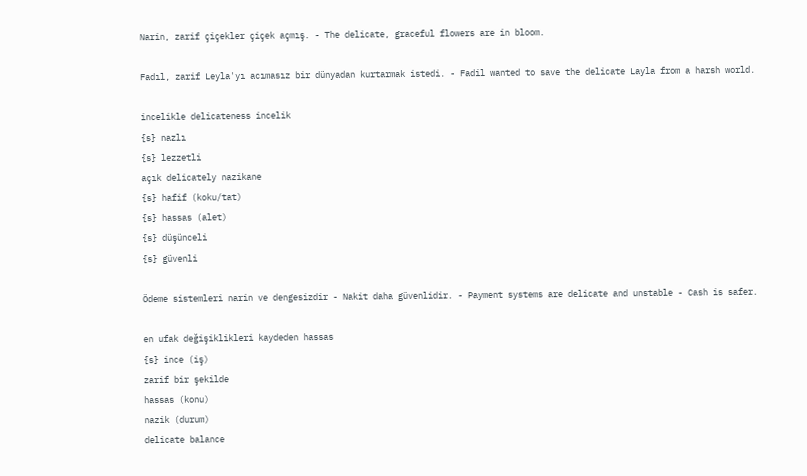Narin, zarif çiçekler çiçek açmış. - The delicate, graceful flowers are in bloom.

Fadıl, zarif Leyla'yı acımasız bir dünyadan kurtarmak istedi. - Fadil wanted to save the delicate Layla from a harsh world.

incelikle delicateness incelik
{s} nazlı
{s} lezzetli
açık delicately nazikane
{s} hafif (koku/tat)
{s} hassas (alet)
{s} düşünceli
{s} güvenli

Ödeme sistemleri narin ve dengesizdir - Nakit daha güvenlidir. - Payment systems are delicate and unstable - Cash is safer.

en ufak değişiklikleri kaydeden hassas
{s} ince (iş)
zarif bir şekilde
hassas (konu)
nazik (durum)
delicate balance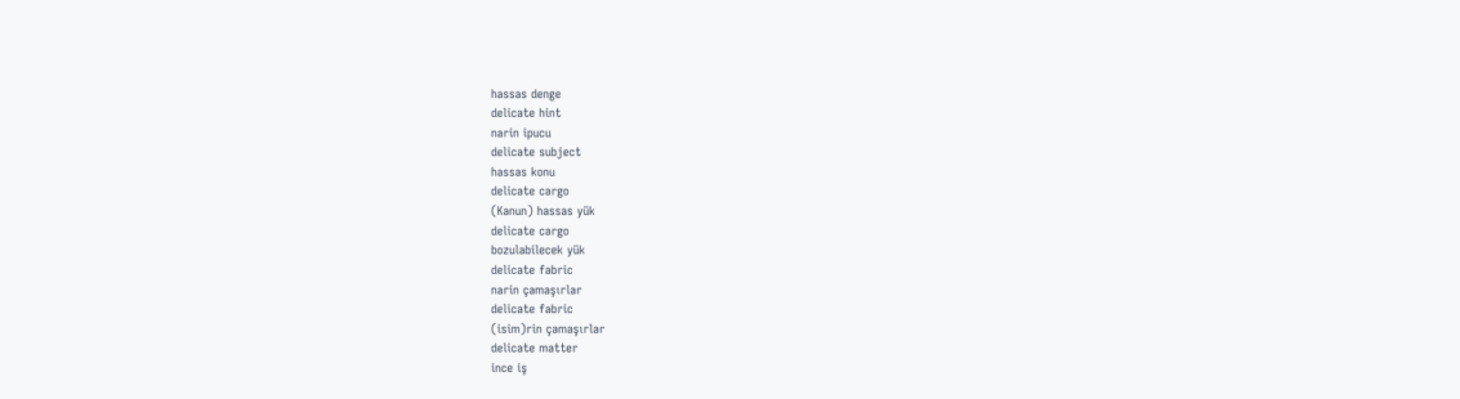hassas denge
delicate hint
narin ipucu
delicate subject
hassas konu
delicate cargo
(Kanun) hassas yük
delicate cargo
bozulabilecek yük
delicate fabric
narin çamaşırlar
delicate fabric
(isim)rin çamaşırlar
delicate matter
ince iş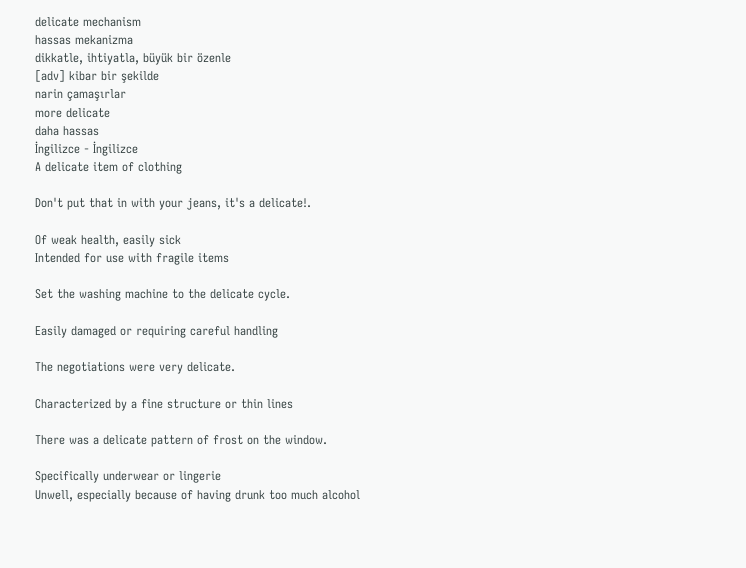delicate mechanism
hassas mekanizma
dikkatle, ihtiyatla, büyük bir özenle
[adv] kibar bir şekilde
narin çamaşırlar
more delicate
daha hassas
İngilizce - İngilizce
A delicate item of clothing

Don't put that in with your jeans, it's a delicate!.

Of weak health, easily sick
Intended for use with fragile items

Set the washing machine to the delicate cycle.

Easily damaged or requiring careful handling

The negotiations were very delicate.

Characterized by a fine structure or thin lines

There was a delicate pattern of frost on the window.

Specifically underwear or lingerie
Unwell, especially because of having drunk too much alcohol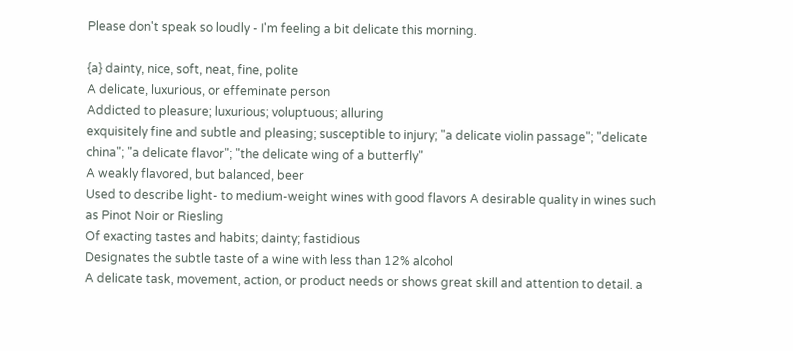Please don't speak so loudly - I'm feeling a bit delicate this morning.

{a} dainty, nice, soft, neat, fine, polite
A delicate, luxurious, or effeminate person
Addicted to pleasure; luxurious; voluptuous; alluring
exquisitely fine and subtle and pleasing; susceptible to injury; "a delicate violin passage"; "delicate china"; "a delicate flavor"; "the delicate wing of a butterfly"
A weakly flavored, but balanced, beer
Used to describe light- to medium-weight wines with good flavors A desirable quality in wines such as Pinot Noir or Riesling
Of exacting tastes and habits; dainty; fastidious
Designates the subtle taste of a wine with less than 12% alcohol
A delicate task, movement, action, or product needs or shows great skill and attention to detail. a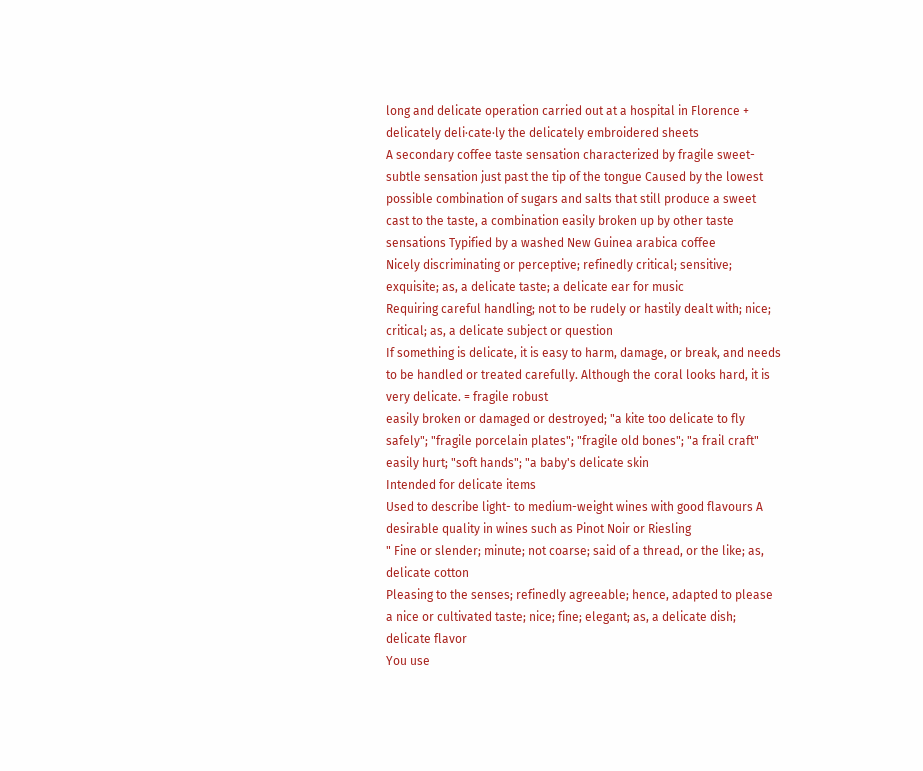long and delicate operation carried out at a hospital in Florence + delicately deli·cate·ly the delicately embroidered sheets
A secondary coffee taste sensation characterized by fragile sweet-subtle sensation just past the tip of the tongue Caused by the lowest possible combination of sugars and salts that still produce a sweet cast to the taste, a combination easily broken up by other taste sensations Typified by a washed New Guinea arabica coffee
Nicely discriminating or perceptive; refinedly critical; sensitive; exquisite; as, a delicate taste; a delicate ear for music
Requiring careful handling; not to be rudely or hastily dealt with; nice; critical; as, a delicate subject or question
If something is delicate, it is easy to harm, damage, or break, and needs to be handled or treated carefully. Although the coral looks hard, it is very delicate. = fragile robust
easily broken or damaged or destroyed; "a kite too delicate to fly safely"; "fragile porcelain plates"; "fragile old bones"; "a frail craft"
easily hurt; "soft hands"; "a baby's delicate skin
Intended for delicate items
Used to describe light- to medium-weight wines with good flavours A desirable quality in wines such as Pinot Noir or Riesling
" Fine or slender; minute; not coarse; said of a thread, or the like; as, delicate cotton
Pleasing to the senses; refinedly agreeable; hence, adapted to please a nice or cultivated taste; nice; fine; elegant; as, a delicate dish; delicate flavor
You use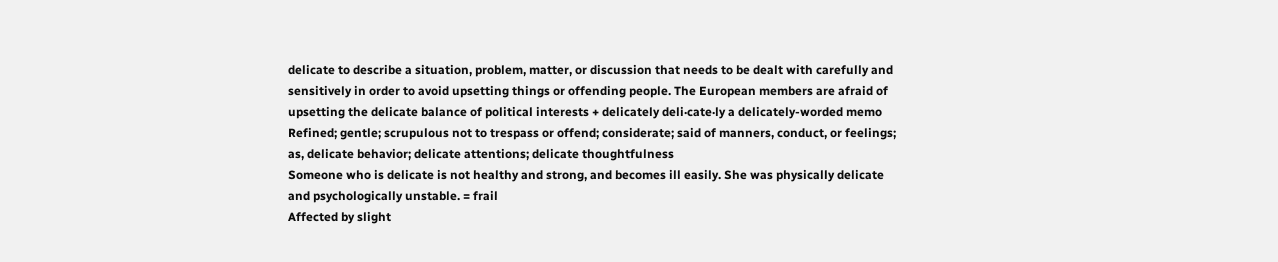delicate to describe a situation, problem, matter, or discussion that needs to be dealt with carefully and sensitively in order to avoid upsetting things or offending people. The European members are afraid of upsetting the delicate balance of political interests + delicately deli·cate·ly a delicately-worded memo
Refined; gentle; scrupulous not to trespass or offend; considerate; said of manners, conduct, or feelings; as, delicate behavior; delicate attentions; delicate thoughtfulness
Someone who is delicate is not healthy and strong, and becomes ill easily. She was physically delicate and psychologically unstable. = frail
Affected by slight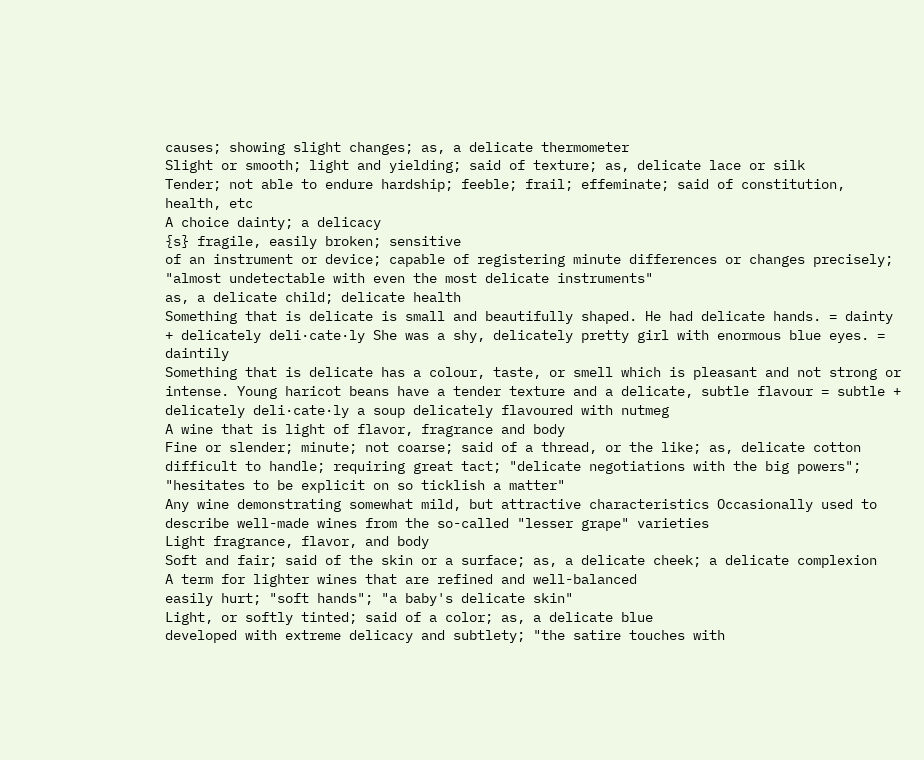causes; showing slight changes; as, a delicate thermometer
Slight or smooth; light and yielding; said of texture; as, delicate lace or silk
Tender; not able to endure hardship; feeble; frail; effeminate; said of constitution, health, etc
A choice dainty; a delicacy
{s} fragile, easily broken; sensitive
of an instrument or device; capable of registering minute differences or changes precisely; "almost undetectable with even the most delicate instruments"
as, a delicate child; delicate health
Something that is delicate is small and beautifully shaped. He had delicate hands. = dainty + delicately deli·cate·ly She was a shy, delicately pretty girl with enormous blue eyes. = daintily
Something that is delicate has a colour, taste, or smell which is pleasant and not strong or intense. Young haricot beans have a tender texture and a delicate, subtle flavour = subtle + delicately deli·cate·ly a soup delicately flavoured with nutmeg
A wine that is light of flavor, fragrance and body
Fine or slender; minute; not coarse; said of a thread, or the like; as, delicate cotton
difficult to handle; requiring great tact; "delicate negotiations with the big powers"; "hesitates to be explicit on so ticklish a matter"
Any wine demonstrating somewhat mild, but attractive characteristics Occasionally used to describe well-made wines from the so-called "lesser grape" varieties
Light fragrance, flavor, and body
Soft and fair; said of the skin or a surface; as, a delicate cheek; a delicate complexion
A term for lighter wines that are refined and well-balanced
easily hurt; "soft hands"; "a baby's delicate skin"
Light, or softly tinted; said of a color; as, a delicate blue
developed with extreme delicacy and subtlety; "the satire touches with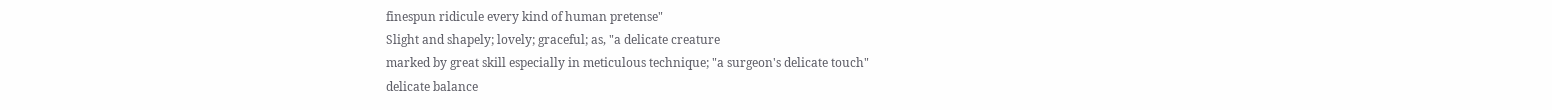finespun ridicule every kind of human pretense"
Slight and shapely; lovely; graceful; as, "a delicate creature
marked by great skill especially in meticulous technique; "a surgeon's delicate touch"
delicate balance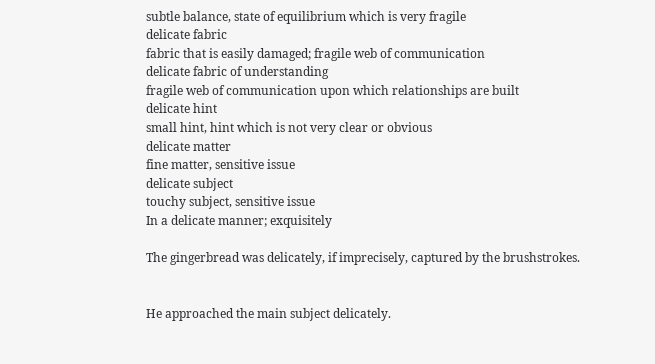subtle balance, state of equilibrium which is very fragile
delicate fabric
fabric that is easily damaged; fragile web of communication
delicate fabric of understanding
fragile web of communication upon which relationships are built
delicate hint
small hint, hint which is not very clear or obvious
delicate matter
fine matter, sensitive issue
delicate subject
touchy subject, sensitive issue
In a delicate manner; exquisitely

The gingerbread was delicately, if imprecisely, captured by the brushstrokes.


He approached the main subject delicately.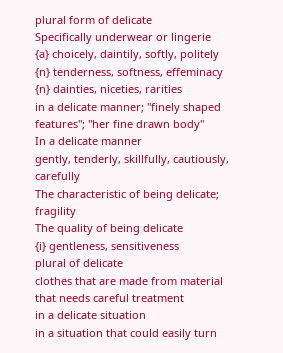plural form of delicate
Specifically underwear or lingerie
{a} choicely, daintily, softly, politely
{n} tenderness, softness, effeminacy
{n} dainties, niceties, rarities
in a delicate manner; "finely shaped features"; "her fine drawn body"
In a delicate manner
gently, tenderly, skillfully, cautiously, carefully
The characteristic of being delicate; fragility
The quality of being delicate
{i} gentleness, sensitiveness
plural of delicate
clothes that are made from material that needs careful treatment
in a delicate situation
in a situation that could easily turn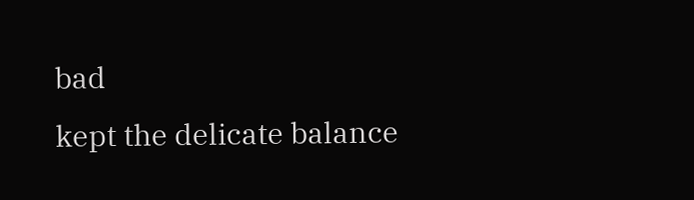bad
kept the delicate balance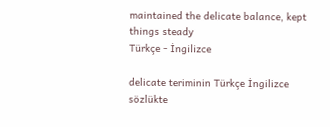maintained the delicate balance, kept things steady
Türkçe - İngilizce

delicate teriminin Türkçe İngilizce sözlükte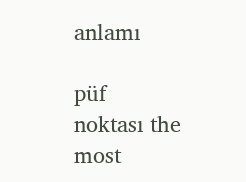anlamı

püf noktası the most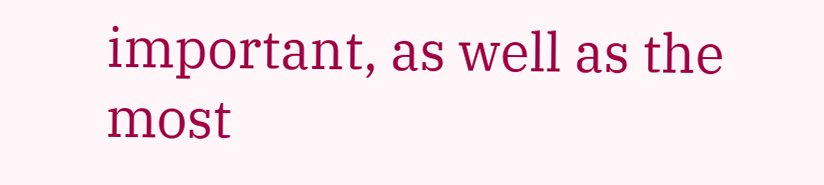important, as well as the most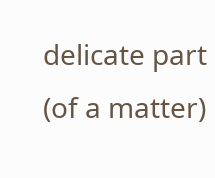delicate part
(of a matter)